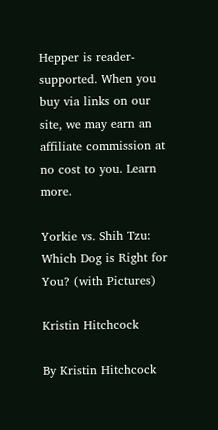Hepper is reader-supported. When you buy via links on our site, we may earn an affiliate commission at no cost to you. Learn more.

Yorkie vs. Shih Tzu: Which Dog is Right for You? (with Pictures)

Kristin Hitchcock

By Kristin Hitchcock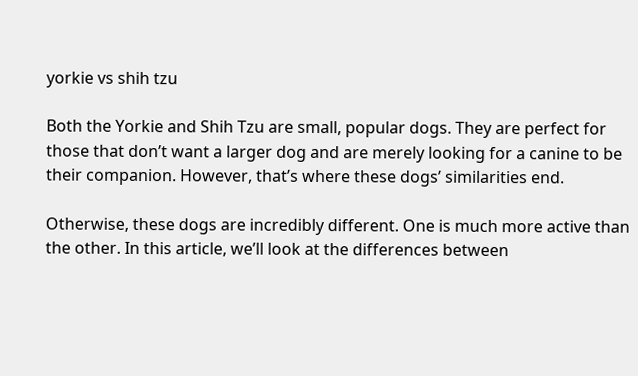yorkie vs shih tzu

Both the Yorkie and Shih Tzu are small, popular dogs. They are perfect for those that don’t want a larger dog and are merely looking for a canine to be their companion. However, that’s where these dogs’ similarities end.

Otherwise, these dogs are incredibly different. One is much more active than the other. In this article, we’ll look at the differences between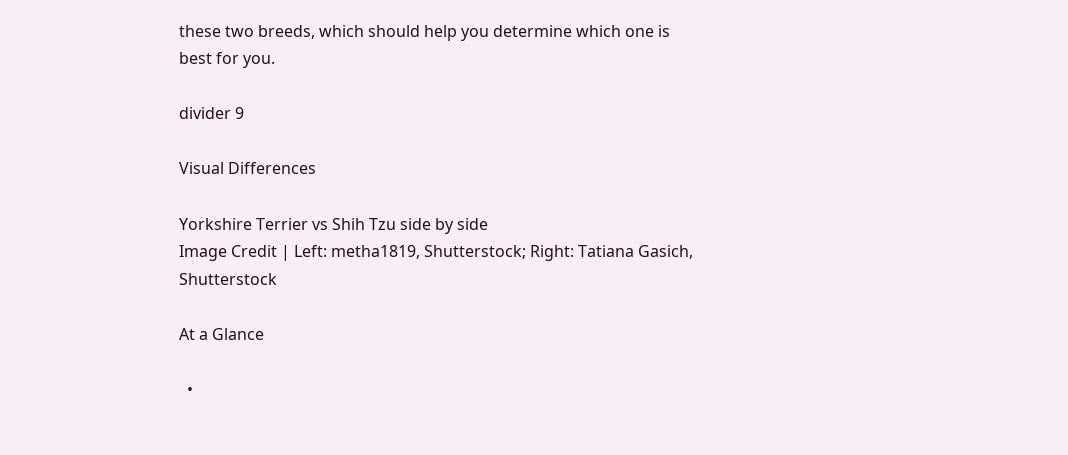these two breeds, which should help you determine which one is best for you.

divider 9

Visual Differences

Yorkshire Terrier vs Shih Tzu side by side
Image Credit | Left: metha1819, Shutterstock; Right: Tatiana Gasich, Shutterstock

At a Glance

  •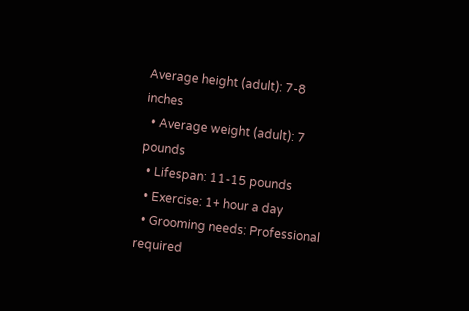Average height (adult): 7-8 inches
  • Average weight (adult): 7 pounds
  • Lifespan: 11-15 pounds
  • Exercise: 1+ hour a day
  • Grooming needs: Professional required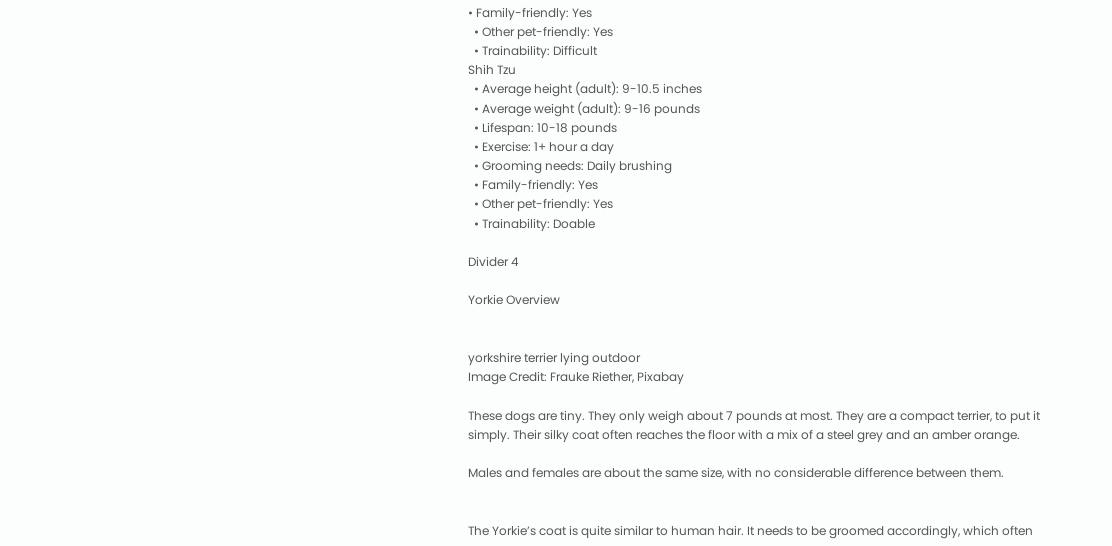• Family-friendly: Yes
  • Other pet-friendly: Yes
  • Trainability: Difficult
Shih Tzu
  • Average height (adult): 9-10.5 inches
  • Average weight (adult): 9-16 pounds
  • Lifespan: 10-18 pounds
  • Exercise: 1+ hour a day
  • Grooming needs: Daily brushing
  • Family-friendly: Yes
  • Other pet-friendly: Yes
  • Trainability: Doable

Divider 4

Yorkie Overview


yorkshire terrier lying outdoor
Image Credit: Frauke Riether, Pixabay

These dogs are tiny. They only weigh about 7 pounds at most. They are a compact terrier, to put it simply. Their silky coat often reaches the floor with a mix of a steel grey and an amber orange.

Males and females are about the same size, with no considerable difference between them.


The Yorkie’s coat is quite similar to human hair. It needs to be groomed accordingly, which often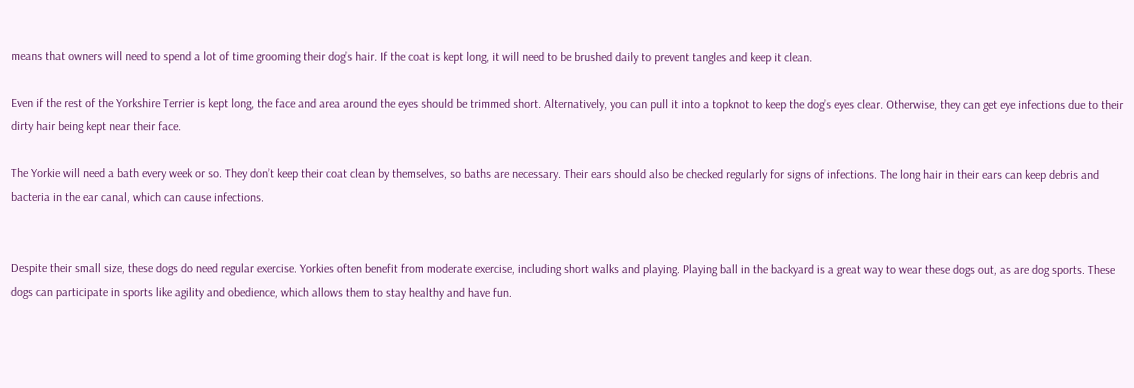means that owners will need to spend a lot of time grooming their dog’s hair. If the coat is kept long, it will need to be brushed daily to prevent tangles and keep it clean.

Even if the rest of the Yorkshire Terrier is kept long, the face and area around the eyes should be trimmed short. Alternatively, you can pull it into a topknot to keep the dog’s eyes clear. Otherwise, they can get eye infections due to their dirty hair being kept near their face.

The Yorkie will need a bath every week or so. They don’t keep their coat clean by themselves, so baths are necessary. Their ears should also be checked regularly for signs of infections. The long hair in their ears can keep debris and bacteria in the ear canal, which can cause infections.


Despite their small size, these dogs do need regular exercise. Yorkies often benefit from moderate exercise, including short walks and playing. Playing ball in the backyard is a great way to wear these dogs out, as are dog sports. These dogs can participate in sports like agility and obedience, which allows them to stay healthy and have fun.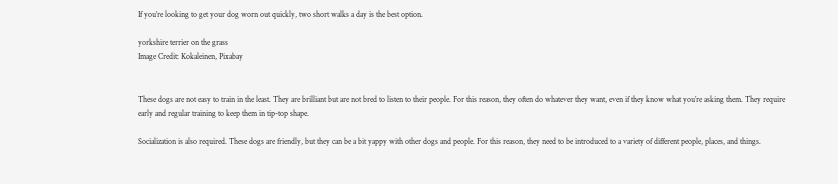If you’re looking to get your dog worn out quickly, two short walks a day is the best option.

yorkshire terrier on the grass
Image Credit: Kokaleinen, Pixabay


These dogs are not easy to train in the least. They are brilliant but are not bred to listen to their people. For this reason, they often do whatever they want, even if they know what you’re asking them. They require early and regular training to keep them in tip-top shape.

Socialization is also required. These dogs are friendly, but they can be a bit yappy with other dogs and people. For this reason, they need to be introduced to a variety of different people, places, and things.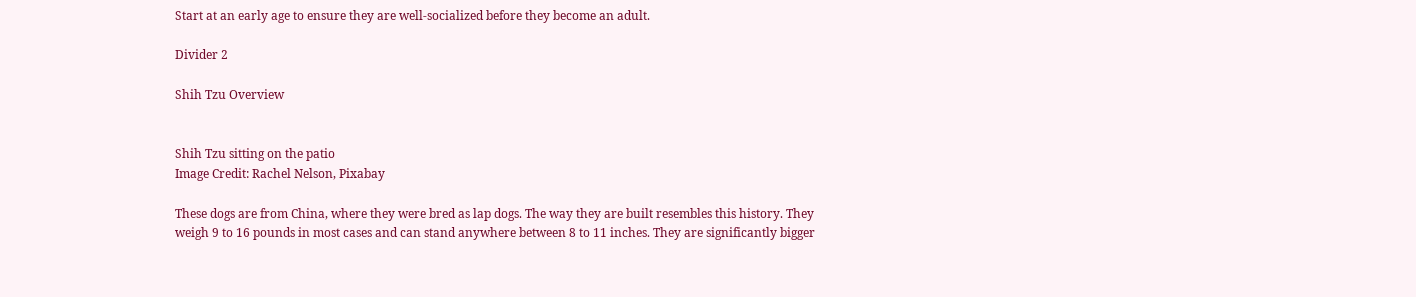Start at an early age to ensure they are well-socialized before they become an adult.

Divider 2

Shih Tzu Overview


Shih Tzu sitting on the patio
Image Credit: Rachel Nelson, Pixabay

These dogs are from China, where they were bred as lap dogs. The way they are built resembles this history. They weigh 9 to 16 pounds in most cases and can stand anywhere between 8 to 11 inches. They are significantly bigger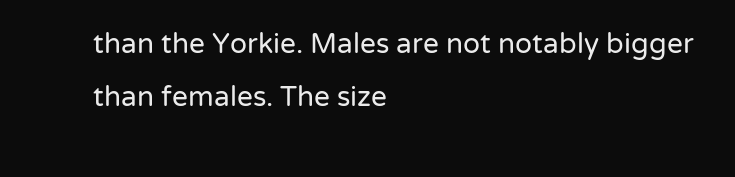than the Yorkie. Males are not notably bigger than females. The size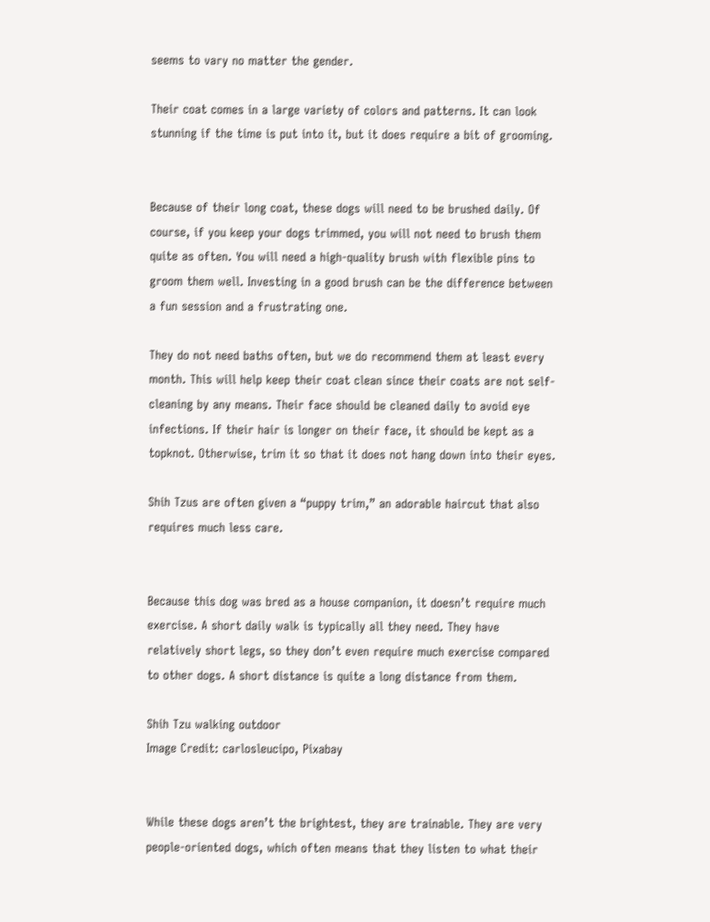seems to vary no matter the gender.

Their coat comes in a large variety of colors and patterns. It can look stunning if the time is put into it, but it does require a bit of grooming.


Because of their long coat, these dogs will need to be brushed daily. Of course, if you keep your dogs trimmed, you will not need to brush them quite as often. You will need a high-quality brush with flexible pins to groom them well. Investing in a good brush can be the difference between a fun session and a frustrating one.

They do not need baths often, but we do recommend them at least every month. This will help keep their coat clean since their coats are not self-cleaning by any means. Their face should be cleaned daily to avoid eye infections. If their hair is longer on their face, it should be kept as a topknot. Otherwise, trim it so that it does not hang down into their eyes.

Shih Tzus are often given a “puppy trim,” an adorable haircut that also requires much less care.


Because this dog was bred as a house companion, it doesn’t require much exercise. A short daily walk is typically all they need. They have relatively short legs, so they don’t even require much exercise compared to other dogs. A short distance is quite a long distance from them.

Shih Tzu walking outdoor
Image Credit: carlosleucipo, Pixabay


While these dogs aren’t the brightest, they are trainable. They are very people-oriented dogs, which often means that they listen to what their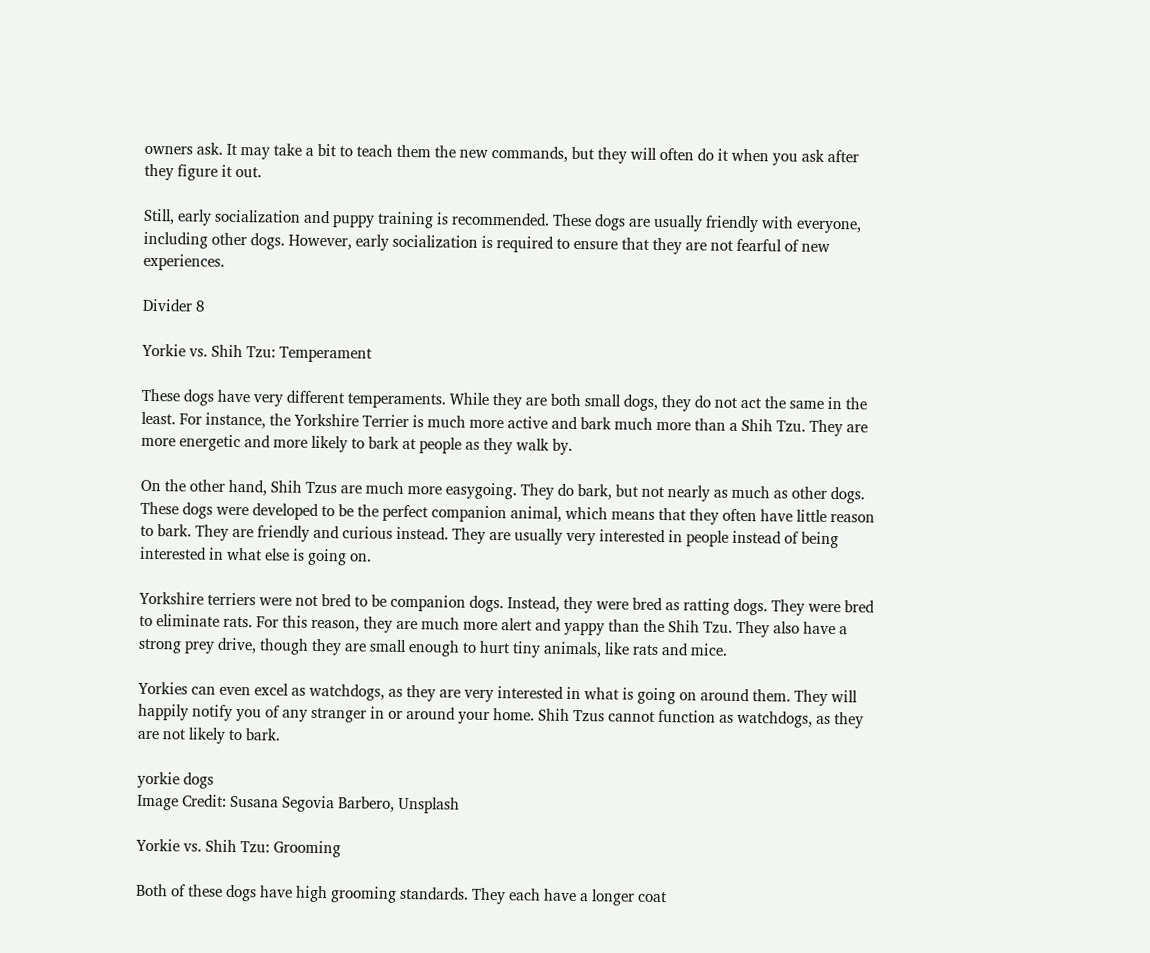owners ask. It may take a bit to teach them the new commands, but they will often do it when you ask after they figure it out.

Still, early socialization and puppy training is recommended. These dogs are usually friendly with everyone, including other dogs. However, early socialization is required to ensure that they are not fearful of new experiences.

Divider 8

Yorkie vs. Shih Tzu: Temperament

These dogs have very different temperaments. While they are both small dogs, they do not act the same in the least. For instance, the Yorkshire Terrier is much more active and bark much more than a Shih Tzu. They are more energetic and more likely to bark at people as they walk by.

On the other hand, Shih Tzus are much more easygoing. They do bark, but not nearly as much as other dogs. These dogs were developed to be the perfect companion animal, which means that they often have little reason to bark. They are friendly and curious instead. They are usually very interested in people instead of being interested in what else is going on.

Yorkshire terriers were not bred to be companion dogs. Instead, they were bred as ratting dogs. They were bred to eliminate rats. For this reason, they are much more alert and yappy than the Shih Tzu. They also have a strong prey drive, though they are small enough to hurt tiny animals, like rats and mice.

Yorkies can even excel as watchdogs, as they are very interested in what is going on around them. They will happily notify you of any stranger in or around your home. Shih Tzus cannot function as watchdogs, as they are not likely to bark.

yorkie dogs
Image Credit: Susana Segovia Barbero, Unsplash

Yorkie vs. Shih Tzu: Grooming

Both of these dogs have high grooming standards. They each have a longer coat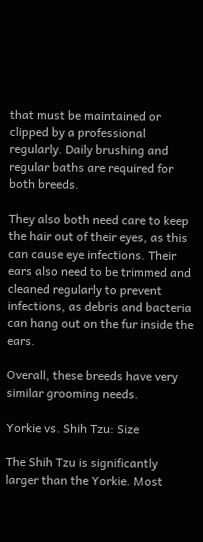that must be maintained or clipped by a professional regularly. Daily brushing and regular baths are required for both breeds.

They also both need care to keep the hair out of their eyes, as this can cause eye infections. Their ears also need to be trimmed and cleaned regularly to prevent infections, as debris and bacteria can hang out on the fur inside the ears.

Overall, these breeds have very similar grooming needs.

Yorkie vs. Shih Tzu: Size

The Shih Tzu is significantly larger than the Yorkie. Most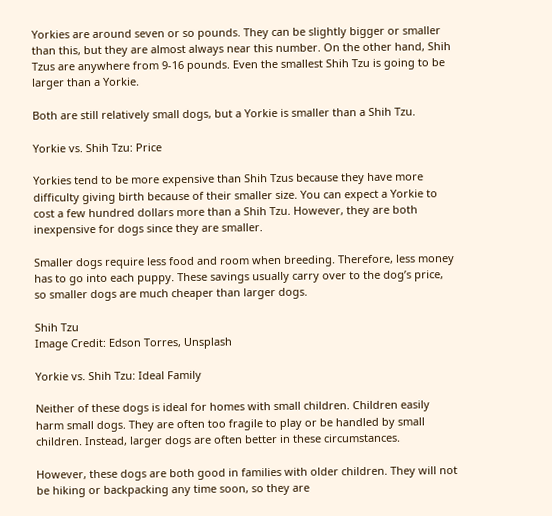Yorkies are around seven or so pounds. They can be slightly bigger or smaller than this, but they are almost always near this number. On the other hand, Shih Tzus are anywhere from 9-16 pounds. Even the smallest Shih Tzu is going to be larger than a Yorkie.

Both are still relatively small dogs, but a Yorkie is smaller than a Shih Tzu.

Yorkie vs. Shih Tzu: Price

Yorkies tend to be more expensive than Shih Tzus because they have more difficulty giving birth because of their smaller size. You can expect a Yorkie to cost a few hundred dollars more than a Shih Tzu. However, they are both inexpensive for dogs since they are smaller.

Smaller dogs require less food and room when breeding. Therefore, less money has to go into each puppy. These savings usually carry over to the dog’s price, so smaller dogs are much cheaper than larger dogs.

Shih Tzu
Image Credit: Edson Torres, Unsplash

Yorkie vs. Shih Tzu: Ideal Family

Neither of these dogs is ideal for homes with small children. Children easily harm small dogs. They are often too fragile to play or be handled by small children. Instead, larger dogs are often better in these circumstances.

However, these dogs are both good in families with older children. They will not be hiking or backpacking any time soon, so they are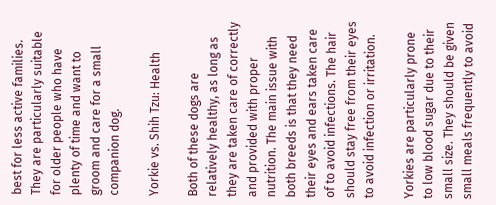best for less active families. They are particularly suitable for older people who have plenty of time and want to groom and care for a small companion dog.

Yorkie vs. Shih Tzu: Health

Both of these dogs are relatively healthy, as long as they are taken care of correctly and provided with proper nutrition. The main issue with both breeds is that they need their eyes and ears taken care of to avoid infections. The hair should stay free from their eyes to avoid infection or irritation.

Yorkies are particularly prone to low blood sugar due to their small size. They should be given small meals frequently to avoid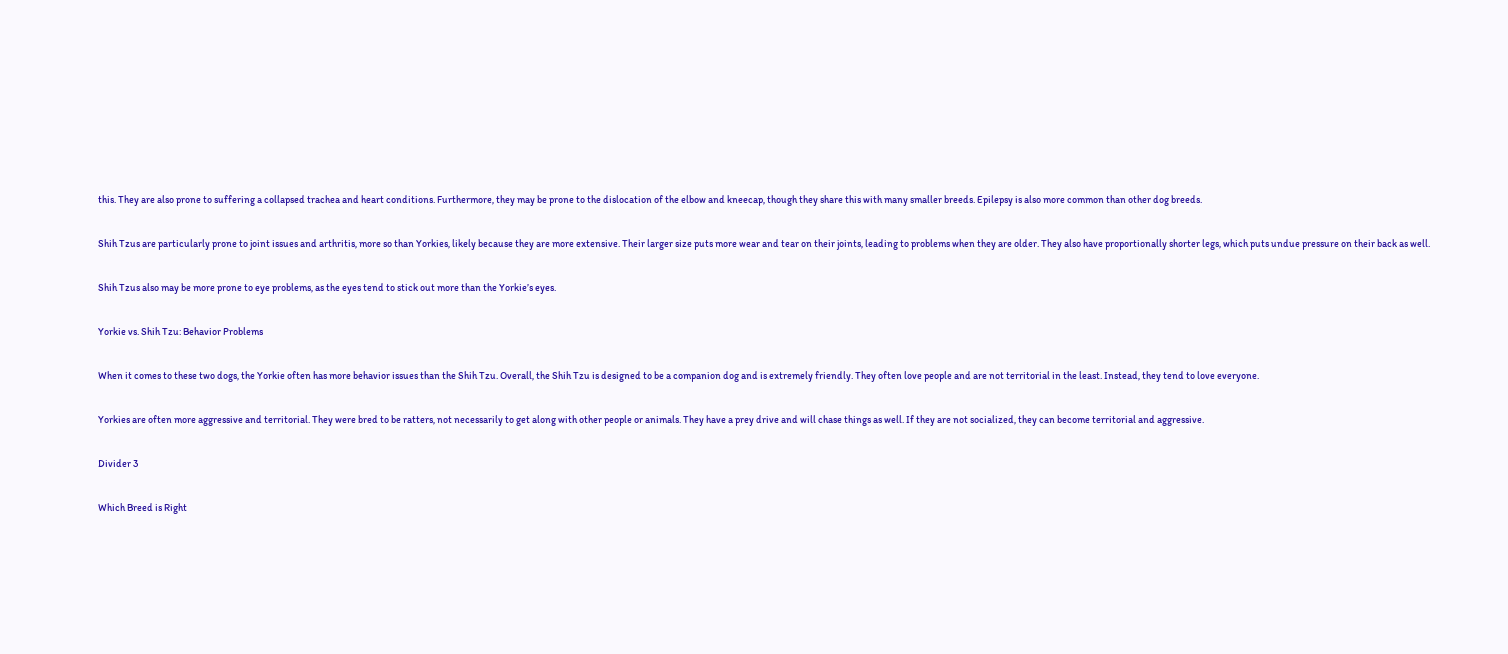this. They are also prone to suffering a collapsed trachea and heart conditions. Furthermore, they may be prone to the dislocation of the elbow and kneecap, though they share this with many smaller breeds. Epilepsy is also more common than other dog breeds.

Shih Tzus are particularly prone to joint issues and arthritis, more so than Yorkies, likely because they are more extensive. Their larger size puts more wear and tear on their joints, leading to problems when they are older. They also have proportionally shorter legs, which puts undue pressure on their back as well.

Shih Tzus also may be more prone to eye problems, as the eyes tend to stick out more than the Yorkie’s eyes.

Yorkie vs. Shih Tzu: Behavior Problems

When it comes to these two dogs, the Yorkie often has more behavior issues than the Shih Tzu. Overall, the Shih Tzu is designed to be a companion dog and is extremely friendly. They often love people and are not territorial in the least. Instead, they tend to love everyone.

Yorkies are often more aggressive and territorial. They were bred to be ratters, not necessarily to get along with other people or animals. They have a prey drive and will chase things as well. If they are not socialized, they can become territorial and aggressive.

Divider 3

Which Breed is Right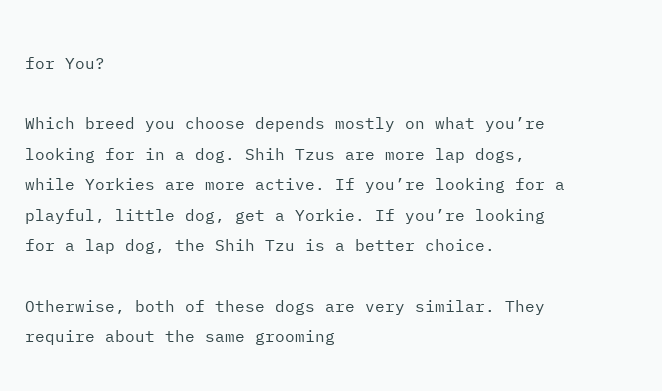for You?

Which breed you choose depends mostly on what you’re looking for in a dog. Shih Tzus are more lap dogs, while Yorkies are more active. If you’re looking for a playful, little dog, get a Yorkie. If you’re looking for a lap dog, the Shih Tzu is a better choice.

Otherwise, both of these dogs are very similar. They require about the same grooming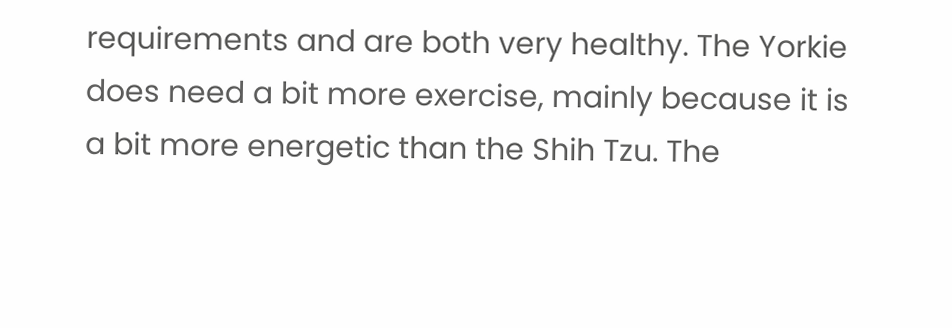requirements and are both very healthy. The Yorkie does need a bit more exercise, mainly because it is a bit more energetic than the Shih Tzu. The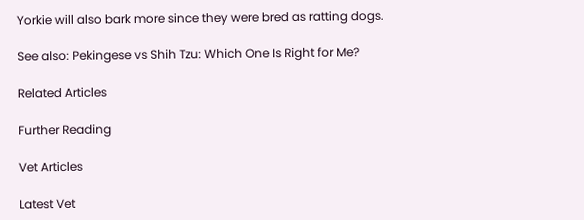Yorkie will also bark more since they were bred as ratting dogs.

See also: Pekingese vs Shih Tzu: Which One Is Right for Me?

Related Articles

Further Reading

Vet Articles

Latest Vet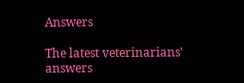Answers

The latest veterinarians' answers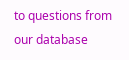to questions from our database